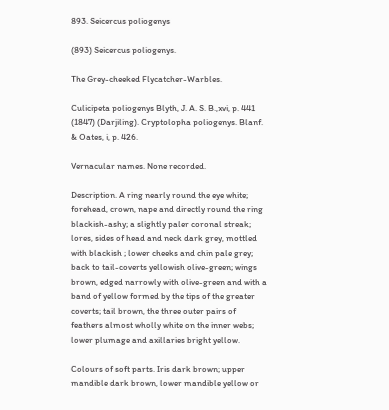893. Seicercus poliogenys

(893) Seicercus poliogenys.

The Grey-cheeked Flycatcher-Warbles.

Culicipeta poliogenys Blyth, J. A. S. B.,xvi, p. 441 (1847) (Darjiling). Cryptolopha poliogenys. Blanf. & Oates, i, p. 426.

Vernacular names. None recorded.

Description. A ring nearly round the eye white; forehead, crown, nape and directly round the ring blackish-ashy; a slightly paler coronal streak; lores, sides of head and neck dark grey, mottled with blackish ; lower cheeks and chin pale grey; back to tail-coverts yellowish olive-green; wings brown, edged narrowly with olive-green and with a band of yellow formed by the tips of the greater coverts; tail brown, the three outer pairs of feathers almost wholly white on the inner webs; lower plumage and axillaries bright yellow.

Colours of soft parts. Iris dark brown; upper mandible dark brown, lower mandible yellow or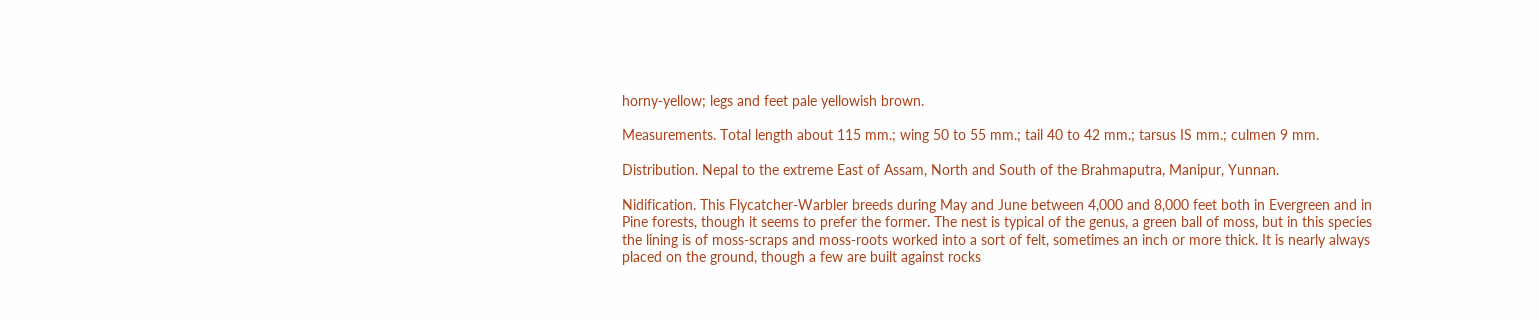horny-yellow; legs and feet pale yellowish brown.

Measurements. Total length about 115 mm.; wing 50 to 55 mm.; tail 40 to 42 mm.; tarsus IS mm.; culmen 9 mm.

Distribution. Nepal to the extreme East of Assam, North and South of the Brahmaputra, Manipur, Yunnan.

Nidification. This Flycatcher-Warbler breeds during May and June between 4,000 and 8,000 feet both in Evergreen and in Pine forests, though it seems to prefer the former. The nest is typical of the genus, a green ball of moss, but in this species the lining is of moss-scraps and moss-roots worked into a sort of felt, sometimes an inch or more thick. It is nearly always placed on the ground, though a few are built against rocks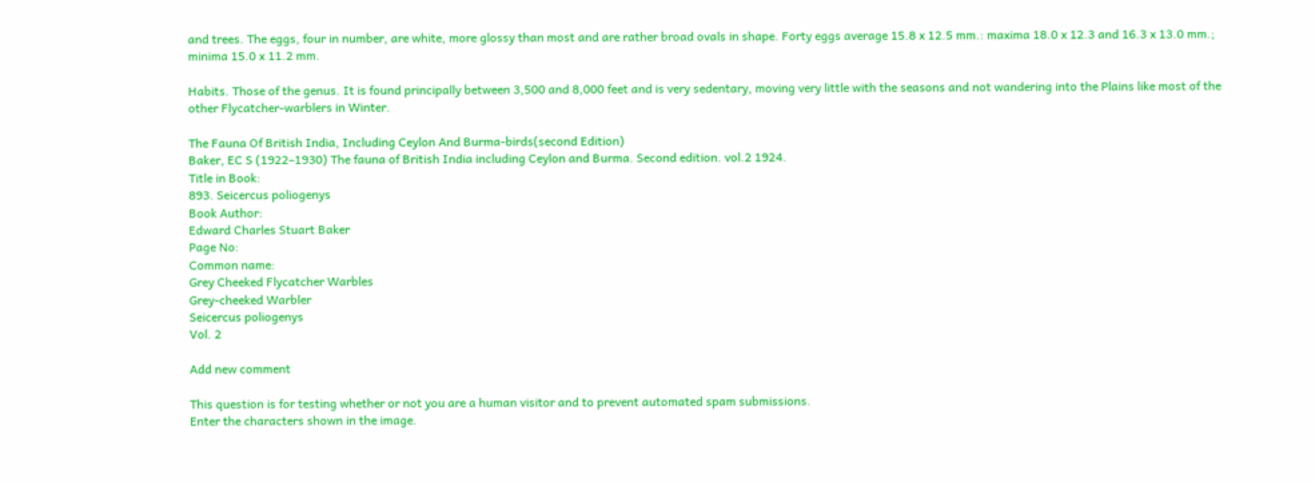and trees. The eggs, four in number, are white, more glossy than most and are rather broad ovals in shape. Forty eggs average 15.8 x 12.5 mm.: maxima 18.0 x 12.3 and 16.3 x 13.0 mm.; minima 15.0 x 11.2 mm.

Habits. Those of the genus. It is found principally between 3,500 and 8,000 feet and is very sedentary, moving very little with the seasons and not wandering into the Plains like most of the other Flycatcher-warblers in Winter.

The Fauna Of British India, Including Ceylon And Burma-birds(second Edition)
Baker, EC S (1922–1930) The fauna of British India including Ceylon and Burma. Second edition. vol.2 1924.
Title in Book:
893. Seicercus poliogenys
Book Author:
Edward Charles Stuart Baker
Page No:
Common name:
Grey Cheeked Flycatcher Warbles
Grey-cheeked Warbler
Seicercus poliogenys
Vol. 2

Add new comment

This question is for testing whether or not you are a human visitor and to prevent automated spam submissions.
Enter the characters shown in the image.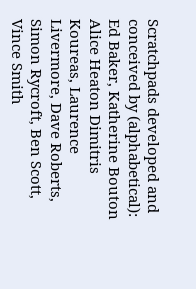Scratchpads developed and conceived by (alphabetical): Ed Baker, Katherine Bouton Alice Heaton Dimitris Koureas, Laurence Livermore, Dave Roberts, Simon Rycroft, Ben Scott, Vince Smith